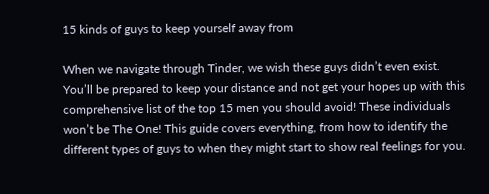15 kinds of guys to keep yourself away from

When we navigate through Tinder, we wish these guys didn’t even exist. You’ll be prepared to keep your distance and not get your hopes up with this comprehensive list of the top 15 men you should avoid! These individuals won’t be The One! This guide covers everything, from how to identify the different types of guys to when they might start to show real feelings for you.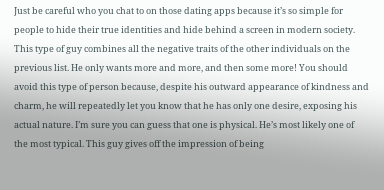Just be careful who you chat to on those dating apps because it’s so simple for people to hide their true identities and hide behind a screen in modern society. This type of guy combines all the negative traits of the other individuals on the previous list. He only wants more and more, and then some more! You should avoid this type of person because, despite his outward appearance of kindness and charm, he will repeatedly let you know that he has only one desire, exposing his actual nature. I’m sure you can guess that one is physical. He’s most likely one of the most typical. This guy gives off the impression of being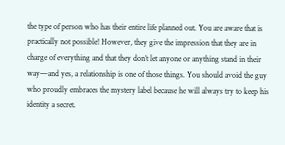the type of person who has their entire life planned out. You are aware that is practically not possible! However, they give the impression that they are in charge of everything and that they don’t let anyone or anything stand in their way—and yes, a relationship is one of those things. You should avoid the guy who proudly embraces the mystery label because he will always try to keep his identity a secret.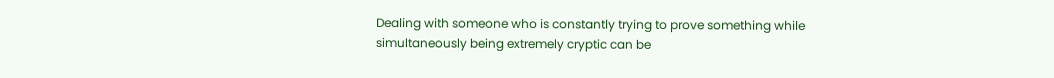Dealing with someone who is constantly trying to prove something while simultaneously being extremely cryptic can be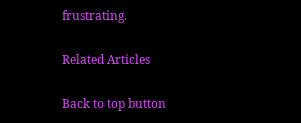frustrating.

Related Articles

Back to top button